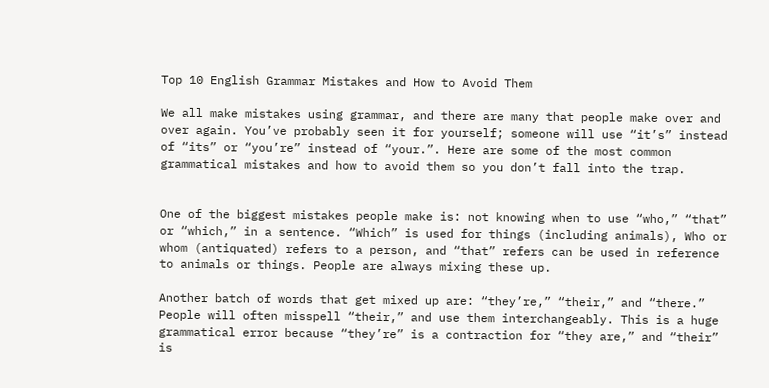Top 10 English Grammar Mistakes and How to Avoid Them

We all make mistakes using grammar, and there are many that people make over and over again. You’ve probably seen it for yourself; someone will use “it’s” instead of “its” or “you’re” instead of “your.”. Here are some of the most common grammatical mistakes and how to avoid them so you don’t fall into the trap.


One of the biggest mistakes people make is: not knowing when to use “who,” “that” or “which,” in a sentence. “Which” is used for things (including animals), Who or whom (antiquated) refers to a person, and “that” refers can be used in reference to animals or things. People are always mixing these up.

Another batch of words that get mixed up are: “they’re,” “their,” and “there.” People will often misspell “their,” and use them interchangeably. This is a huge grammatical error because “they’re” is a contraction for “they are,” and “their” is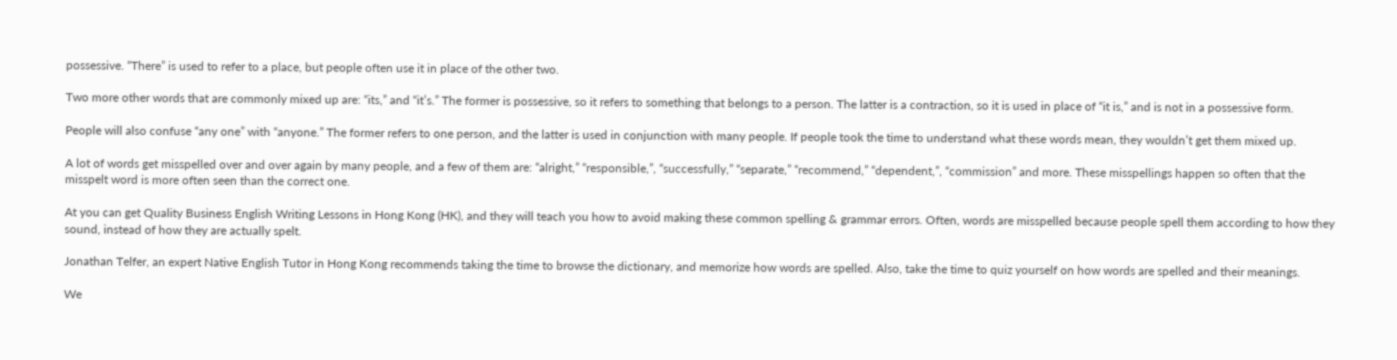possessive. “There” is used to refer to a place, but people often use it in place of the other two.

Two more other words that are commonly mixed up are: “its,” and “it’s.” The former is possessive, so it refers to something that belongs to a person. The latter is a contraction, so it is used in place of “it is,” and is not in a possessive form.

People will also confuse “any one” with “anyone.” The former refers to one person, and the latter is used in conjunction with many people. If people took the time to understand what these words mean, they wouldn’t get them mixed up.

A lot of words get misspelled over and over again by many people, and a few of them are: “alright,” “responsible,”, “successfully,” “separate,” “recommend,” “dependent,”, “commission” and more. These misspellings happen so often that the misspelt word is more often seen than the correct one.

At you can get Quality Business English Writing Lessons in Hong Kong (HK), and they will teach you how to avoid making these common spelling & grammar errors. Often, words are misspelled because people spell them according to how they sound, instead of how they are actually spelt.

Jonathan Telfer, an expert Native English Tutor in Hong Kong recommends taking the time to browse the dictionary, and memorize how words are spelled. Also, take the time to quiz yourself on how words are spelled and their meanings.

We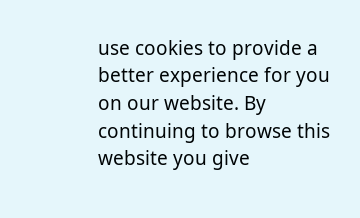use cookies to provide a better experience for you on our website. By continuing to browse this website you give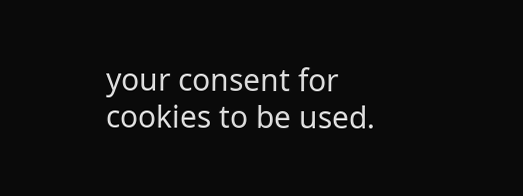your consent for cookies to be used.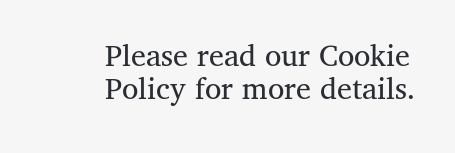Please read our Cookie Policy for more details.